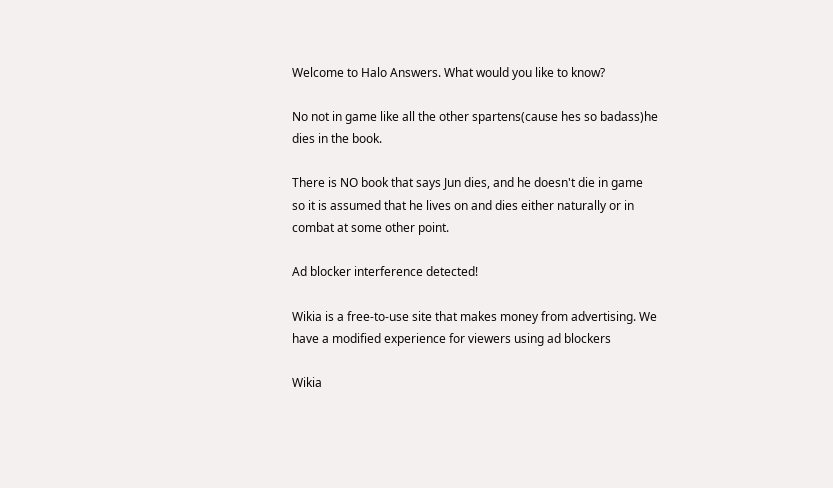Welcome to Halo Answers. What would you like to know?

No not in game like all the other spartens(cause hes so badass)he dies in the book.

There is NO book that says Jun dies, and he doesn't die in game so it is assumed that he lives on and dies either naturally or in combat at some other point.

Ad blocker interference detected!

Wikia is a free-to-use site that makes money from advertising. We have a modified experience for viewers using ad blockers

Wikia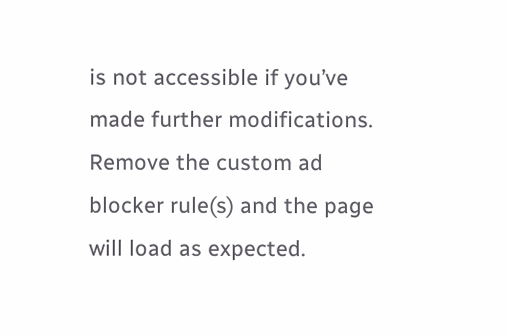is not accessible if you’ve made further modifications. Remove the custom ad blocker rule(s) and the page will load as expected.